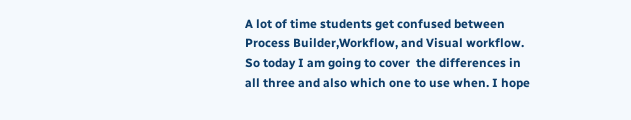A lot of time students get confused between Process Builder,Workflow, and Visual workflow. So today I am going to cover  the differences in all three and also which one to use when. I hope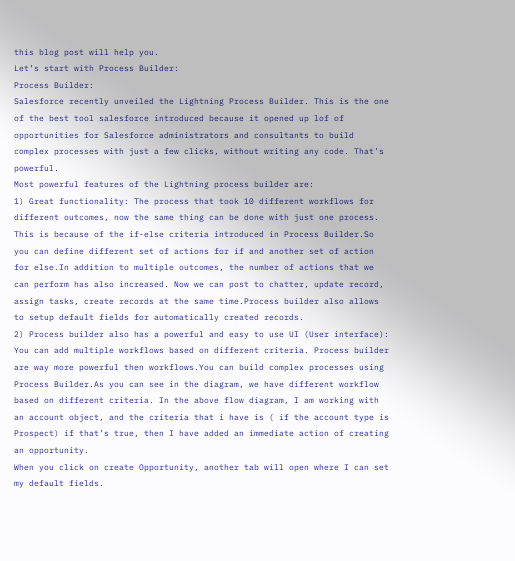this blog post will help you.
Let’s start with Process Builder:
Process Builder:
Salesforce recently unveiled the Lightning Process Builder. This is the one of the best tool salesforce introduced because it opened up lof of opportunities for Salesforce administrators and consultants to build complex processes with just a few clicks, without writing any code. That’s powerful.
Most powerful features of the Lightning process builder are:
1) Great functionality: The process that took 10 different workflows for different outcomes, now the same thing can be done with just one process. This is because of the if-else criteria introduced in Process Builder.So you can define different set of actions for if and another set of action for else.In addition to multiple outcomes, the number of actions that we can perform has also increased. Now we can post to chatter, update record, assign tasks, create records at the same time.Process builder also allows to setup default fields for automatically created records.
2) Process builder also has a powerful and easy to use UI (User interface): You can add multiple workflows based on different criteria. Process builder are way more powerful then workflows.You can build complex processes using Process Builder.As you can see in the diagram, we have different workflow based on different criteria. In the above flow diagram, I am working with an account object, and the criteria that i have is ( if the account type is Prospect) if that’s true, then I have added an immediate action of creating an opportunity.
When you click on create Opportunity, another tab will open where I can set my default fields.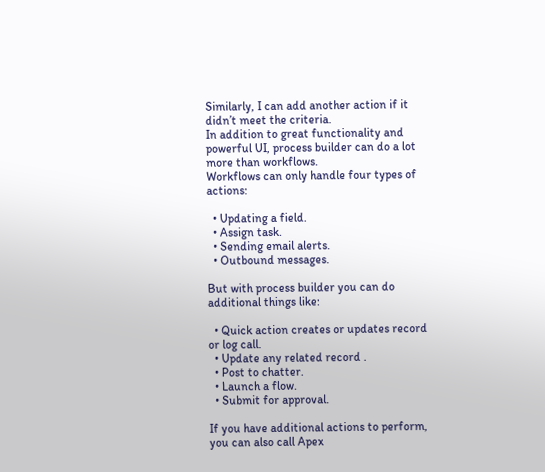Similarly, I can add another action if it didn’t meet the criteria.
In addition to great functionality and powerful UI, process builder can do a lot more than workflows.
Workflows can only handle four types of actions:

  • Updating a field.
  • Assign task.
  • Sending email alerts.
  • Outbound messages.

But with process builder you can do additional things like:

  • Quick action creates or updates record or log call.
  • Update any related record .
  • Post to chatter.
  • Launch a flow.
  • Submit for approval.

If you have additional actions to perform, you can also call Apex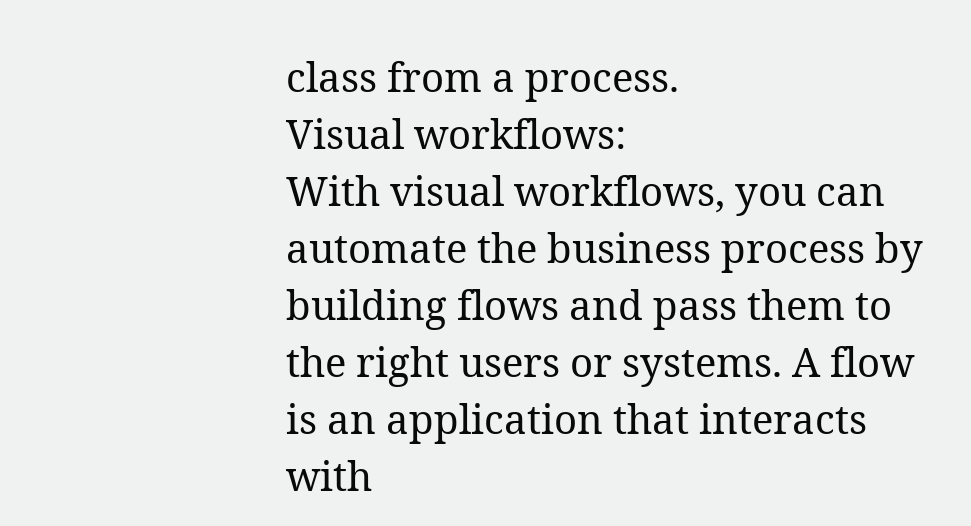class from a process.
Visual workflows:
With visual workflows, you can automate the business process by building flows and pass them to the right users or systems. A flow is an application that interacts with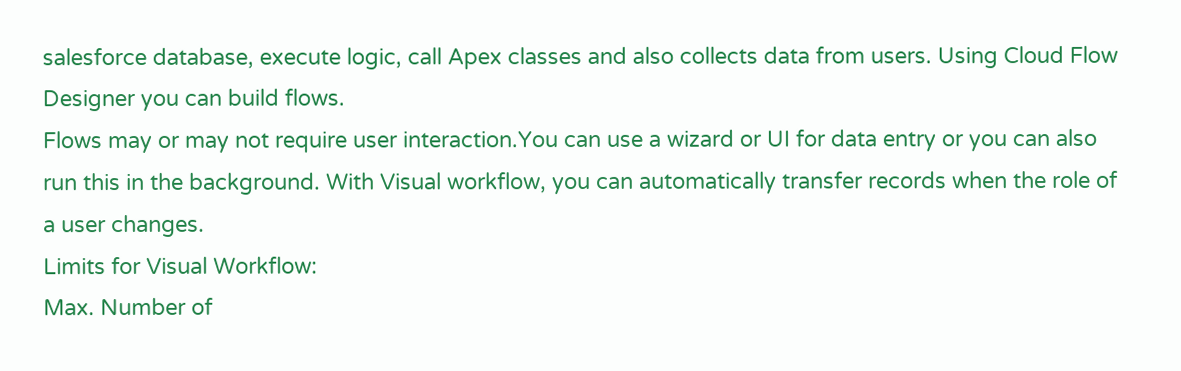salesforce database, execute logic, call Apex classes and also collects data from users. Using Cloud Flow Designer you can build flows.
Flows may or may not require user interaction.You can use a wizard or UI for data entry or you can also run this in the background. With Visual workflow, you can automatically transfer records when the role of a user changes.
Limits for Visual Workflow:
Max. Number of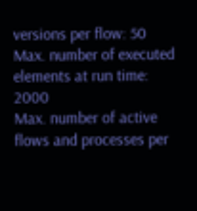versions per flow: 50
Max. number of executed elements at run time: 2000
Max. number of active flows and processes per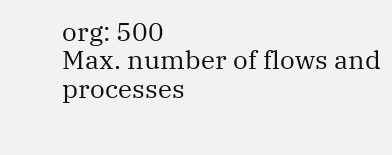org: 500
Max. number of flows and processes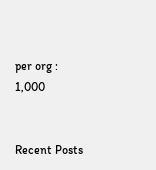per org : 1,000


Recent Posts